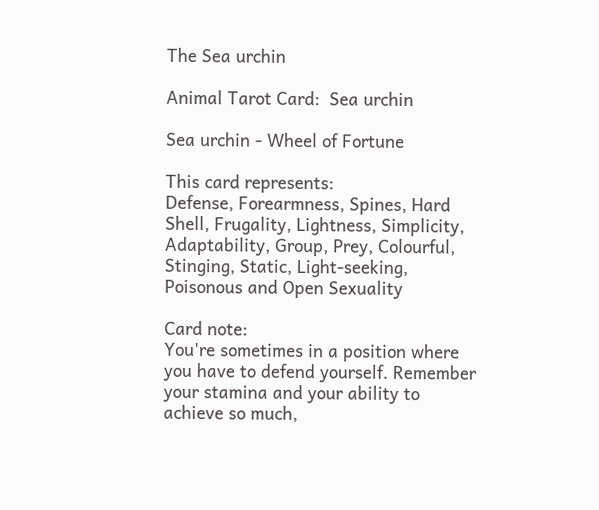The Sea urchin

Animal Tarot Card:  Sea urchin

Sea urchin - Wheel of Fortune

This card represents:
Defense, Forearmness, Spines, Hard Shell, Frugality, Lightness, Simplicity, Adaptability, Group, Prey, Colourful, Stinging, Static, Light-seeking, Poisonous and Open Sexuality

Card note:
You're sometimes in a position where you have to defend yourself. Remember your stamina and your ability to achieve so much,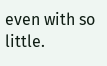even with so little.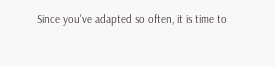Since you've adapted so often, it is time to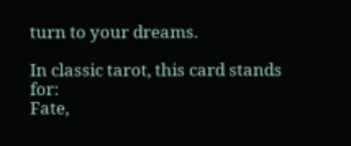turn to your dreams.

In classic tarot, this card stands for:
Fate,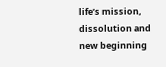life’s mission, dissolution and new beginning